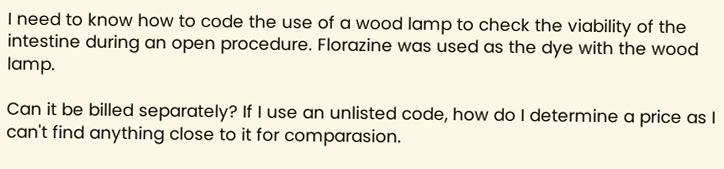I need to know how to code the use of a wood lamp to check the viability of the intestine during an open procedure. Florazine was used as the dye with the wood lamp.

Can it be billed separately? If I use an unlisted code, how do I determine a price as I can't find anything close to it for comparasion.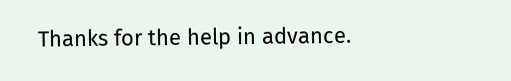Thanks for the help in advance.